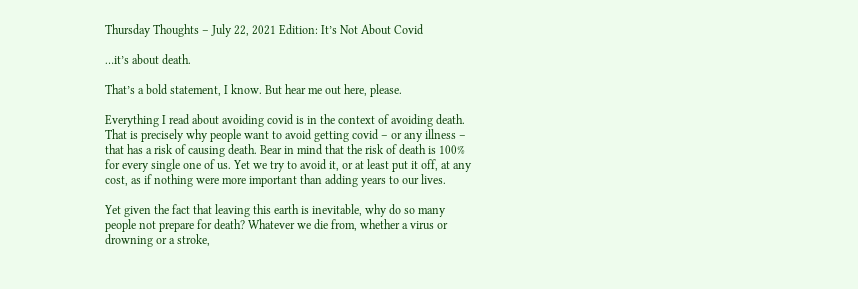Thursday Thoughts – July 22, 2021 Edition: It’s Not About Covid

…it’s about death.

That’s a bold statement, I know. But hear me out here, please.

Everything I read about avoiding covid is in the context of avoiding death. That is precisely why people want to avoid getting covid – or any illness – that has a risk of causing death. Bear in mind that the risk of death is 100% for every single one of us. Yet we try to avoid it, or at least put it off, at any cost, as if nothing were more important than adding years to our lives.

Yet given the fact that leaving this earth is inevitable, why do so many people not prepare for death? Whatever we die from, whether a virus or drowning or a stroke,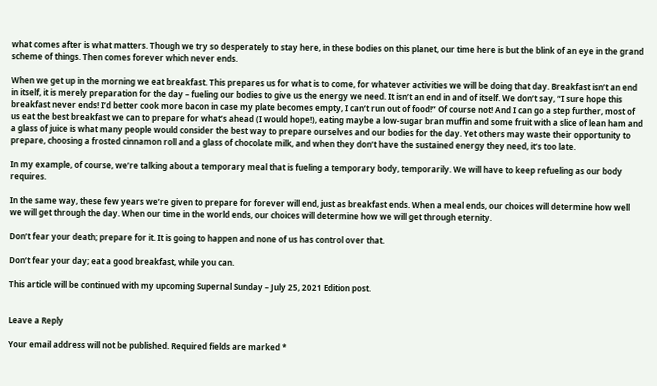what comes after is what matters. Though we try so desperately to stay here, in these bodies on this planet, our time here is but the blink of an eye in the grand scheme of things. Then comes forever which never ends.

When we get up in the morning we eat breakfast. This prepares us for what is to come, for whatever activities we will be doing that day. Breakfast isn’t an end in itself, it is merely preparation for the day – fueling our bodies to give us the energy we need. It isn’t an end in and of itself. We don’t say, “I sure hope this breakfast never ends! I’d better cook more bacon in case my plate becomes empty, I can’t run out of food!” Of course not! And I can go a step further, most of us eat the best breakfast we can to prepare for what’s ahead (I would hope!), eating maybe a low-sugar bran muffin and some fruit with a slice of lean ham and a glass of juice is what many people would consider the best way to prepare ourselves and our bodies for the day. Yet others may waste their opportunity to prepare, choosing a frosted cinnamon roll and a glass of chocolate milk, and when they don’t have the sustained energy they need, it’s too late.

In my example, of course, we’re talking about a temporary meal that is fueling a temporary body, temporarily. We will have to keep refueling as our body requires.

In the same way, these few years we’re given to prepare for forever will end, just as breakfast ends. When a meal ends, our choices will determine how well we will get through the day. When our time in the world ends, our choices will determine how we will get through eternity.

Don’t fear your death; prepare for it. It is going to happen and none of us has control over that.

Don’t fear your day; eat a good breakfast, while you can.

This article will be continued with my upcoming Supernal Sunday – July 25, 2021 Edition post.


Leave a Reply

Your email address will not be published. Required fields are marked *